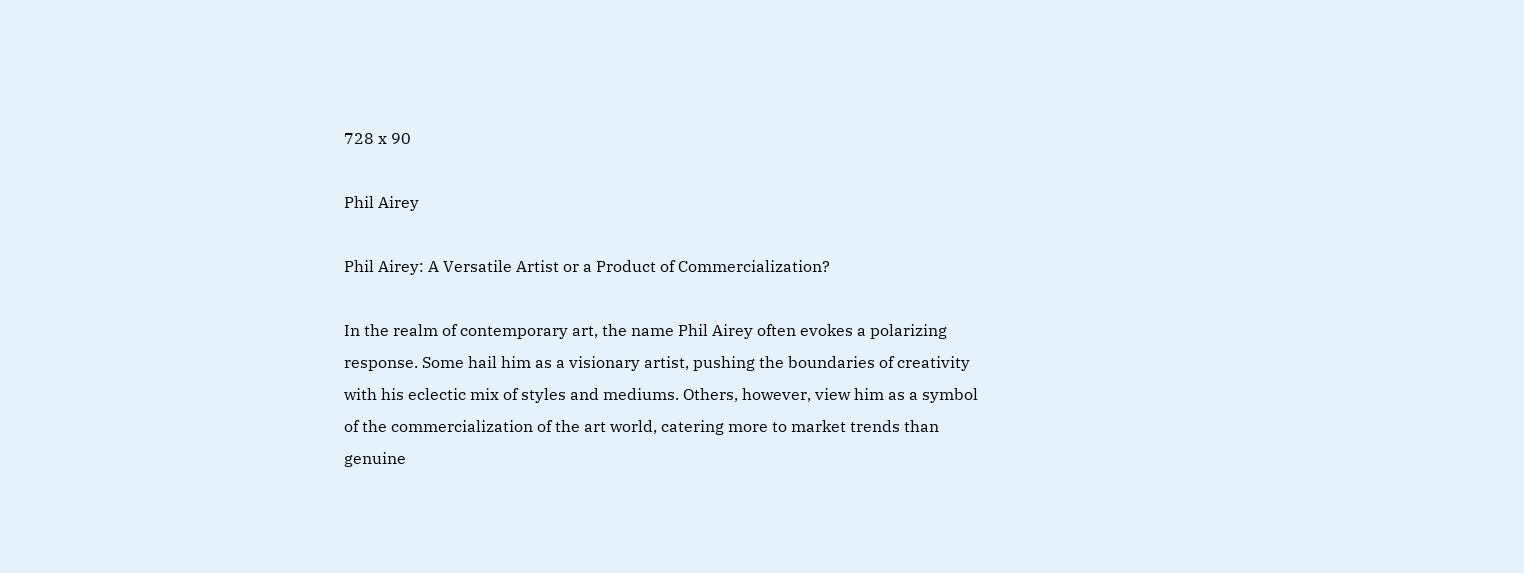728 x 90

Phil Airey

Phil Airey: A Versatile Artist or a Product of Commercialization?

In the realm of contemporary art, the name Phil Airey often evokes a polarizing response. Some hail him as a visionary artist, pushing the boundaries of creativity with his eclectic mix of styles and mediums. Others, however, view him as a symbol of the commercialization of the art world, catering more to market trends than genuine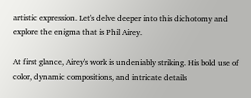artistic expression. Let's delve deeper into this dichotomy and explore the enigma that is Phil Airey.

At first glance, Airey's work is undeniably striking. His bold use of color, dynamic compositions, and intricate details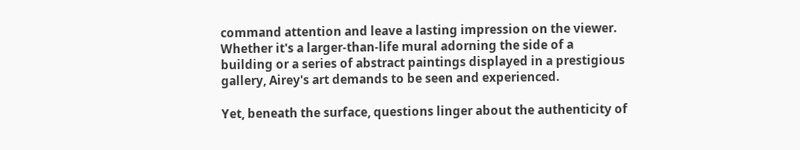command attention and leave a lasting impression on the viewer. Whether it's a larger-than-life mural adorning the side of a building or a series of abstract paintings displayed in a prestigious gallery, Airey's art demands to be seen and experienced.

Yet, beneath the surface, questions linger about the authenticity of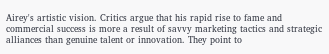Airey's artistic vision. Critics argue that his rapid rise to fame and commercial success is more a result of savvy marketing tactics and strategic alliances than genuine talent or innovation. They point to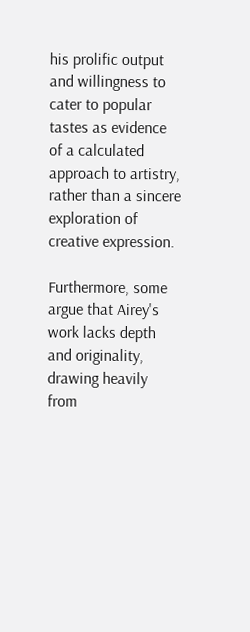his prolific output and willingness to cater to popular tastes as evidence of a calculated approach to artistry, rather than a sincere exploration of creative expression.

Furthermore, some argue that Airey's work lacks depth and originality, drawing heavily from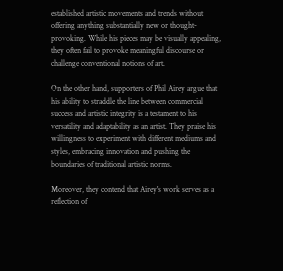established artistic movements and trends without offering anything substantially new or thought-provoking. While his pieces may be visually appealing, they often fail to provoke meaningful discourse or challenge conventional notions of art.

On the other hand, supporters of Phil Airey argue that his ability to straddle the line between commercial success and artistic integrity is a testament to his versatility and adaptability as an artist. They praise his willingness to experiment with different mediums and styles, embracing innovation and pushing the boundaries of traditional artistic norms.

Moreover, they contend that Airey's work serves as a reflection of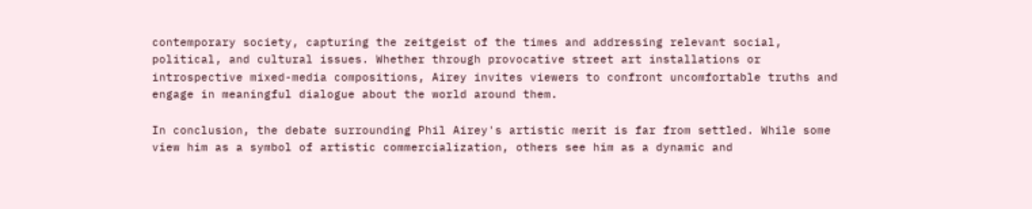contemporary society, capturing the zeitgeist of the times and addressing relevant social, political, and cultural issues. Whether through provocative street art installations or introspective mixed-media compositions, Airey invites viewers to confront uncomfortable truths and engage in meaningful dialogue about the world around them.

In conclusion, the debate surrounding Phil Airey's artistic merit is far from settled. While some view him as a symbol of artistic commercialization, others see him as a dynamic and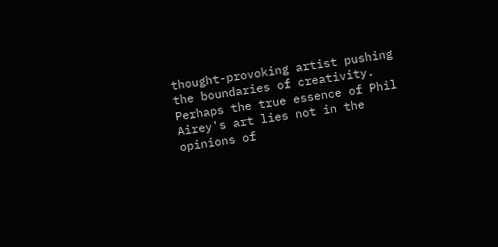thought-provoking artist pushing the boundaries of creativity. Perhaps the true essence of Phil Airey's art lies not in the opinions of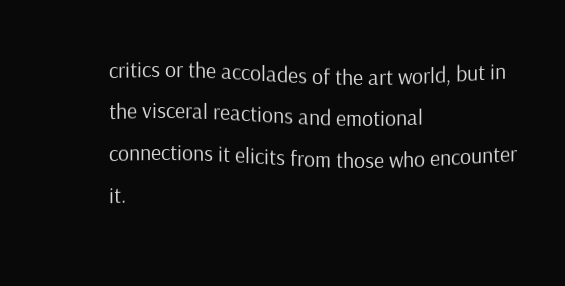critics or the accolades of the art world, but in the visceral reactions and emotional connections it elicits from those who encounter it.